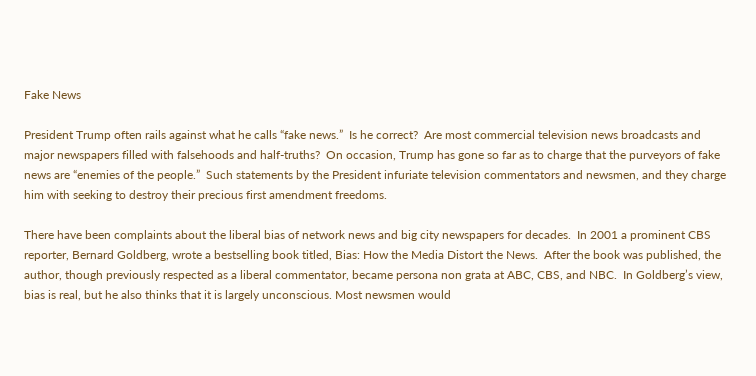Fake News

President Trump often rails against what he calls “fake news.”  Is he correct?  Are most commercial television news broadcasts and major newspapers filled with falsehoods and half-truths?  On occasion, Trump has gone so far as to charge that the purveyors of fake news are “enemies of the people.”  Such statements by the President infuriate television commentators and newsmen, and they charge him with seeking to destroy their precious first amendment freedoms.

There have been complaints about the liberal bias of network news and big city newspapers for decades.  In 2001 a prominent CBS reporter, Bernard Goldberg, wrote a bestselling book titled, Bias: How the Media Distort the News.  After the book was published, the author, though previously respected as a liberal commentator, became persona non grata at ABC, CBS, and NBC.  In Goldberg’s view, bias is real, but he also thinks that it is largely unconscious. Most newsmen would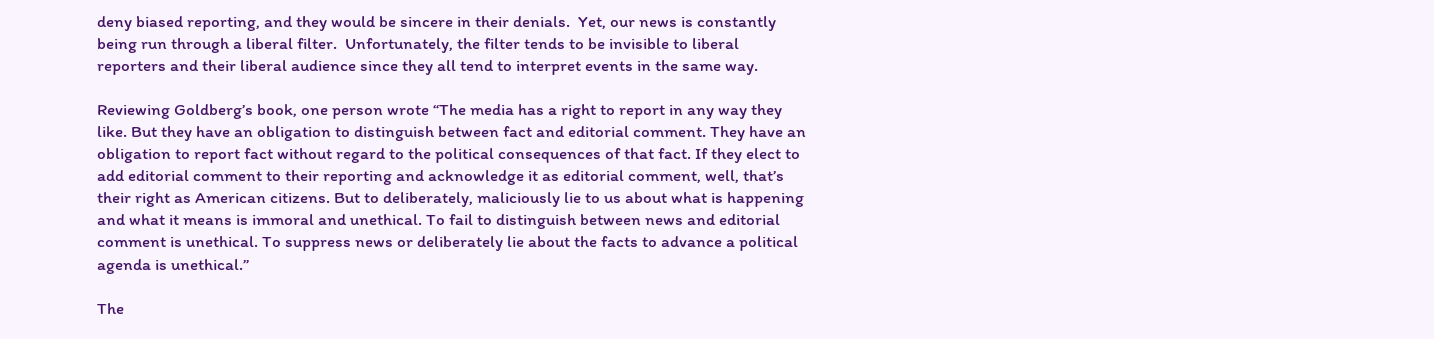deny biased reporting, and they would be sincere in their denials.  Yet, our news is constantly being run through a liberal filter.  Unfortunately, the filter tends to be invisible to liberal reporters and their liberal audience since they all tend to interpret events in the same way.

Reviewing Goldberg’s book, one person wrote “The media has a right to report in any way they like. But they have an obligation to distinguish between fact and editorial comment. They have an obligation to report fact without regard to the political consequences of that fact. If they elect to add editorial comment to their reporting and acknowledge it as editorial comment, well, that’s their right as American citizens. But to deliberately, maliciously lie to us about what is happening and what it means is immoral and unethical. To fail to distinguish between news and editorial comment is unethical. To suppress news or deliberately lie about the facts to advance a political agenda is unethical.”

The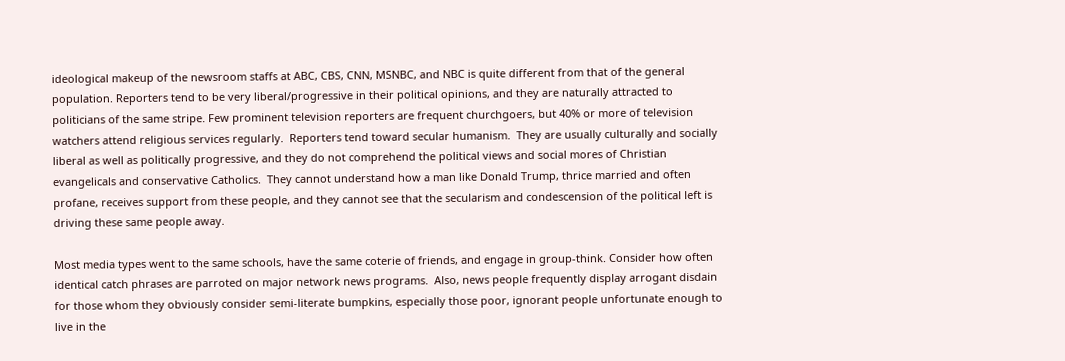ideological makeup of the newsroom staffs at ABC, CBS, CNN, MSNBC, and NBC is quite different from that of the general population. Reporters tend to be very liberal/progressive in their political opinions, and they are naturally attracted to politicians of the same stripe. Few prominent television reporters are frequent churchgoers, but 40% or more of television watchers attend religious services regularly.  Reporters tend toward secular humanism.  They are usually culturally and socially liberal as well as politically progressive, and they do not comprehend the political views and social mores of Christian evangelicals and conservative Catholics.  They cannot understand how a man like Donald Trump, thrice married and often profane, receives support from these people, and they cannot see that the secularism and condescension of the political left is driving these same people away.

Most media types went to the same schools, have the same coterie of friends, and engage in group-think. Consider how often identical catch phrases are parroted on major network news programs.  Also, news people frequently display arrogant disdain for those whom they obviously consider semi-literate bumpkins, especially those poor, ignorant people unfortunate enough to live in the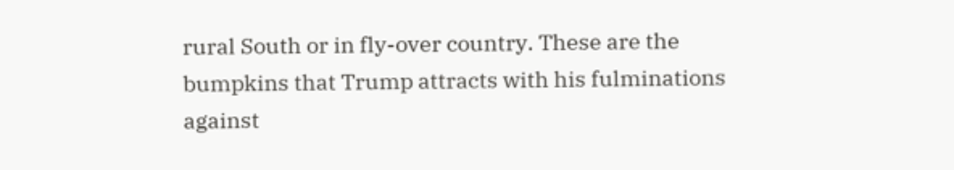rural South or in fly-over country. These are the bumpkins that Trump attracts with his fulminations against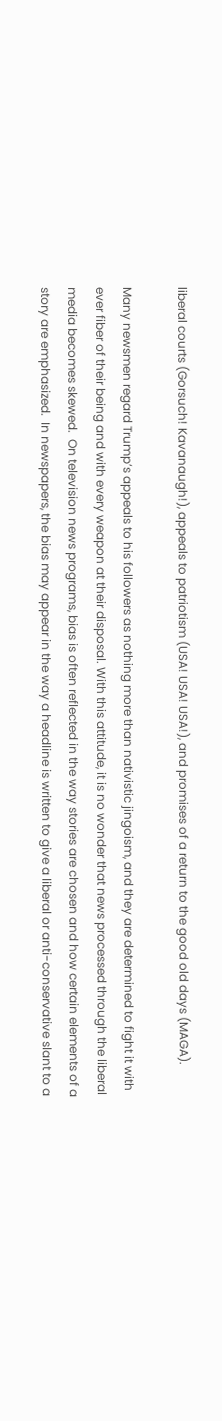liberal courts (Gorsuch! Kavanaugh!), appeals to patriotism (USA! USA! USA!), and promises of a return to the good old days (MAGA).

Many newsmen regard Trump’s appeals to his followers as nothing more than nativistic jingoism, and they are determined to fight it with ever fiber of their being and with every weapon at their disposal. With this attitude, it is no wonder that news processed through the liberal media becomes skewed.  On television news programs, bias is often reflected in the way stories are chosen and how certain elements of a story are emphasized.  In newspapers, the bias may appear in the way a headline is written to give a liberal or anti-conservative slant to a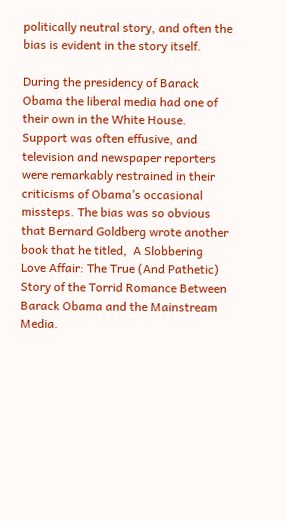politically neutral story, and often the bias is evident in the story itself.

During the presidency of Barack Obama the liberal media had one of their own in the White House.  Support was often effusive, and television and newspaper reporters were remarkably restrained in their criticisms of Obama’s occasional missteps. The bias was so obvious that Bernard Goldberg wrote another book that he titled,  A Slobbering Love Affair: The True (And Pathetic) Story of the Torrid Romance Between Barack Obama and the Mainstream Media.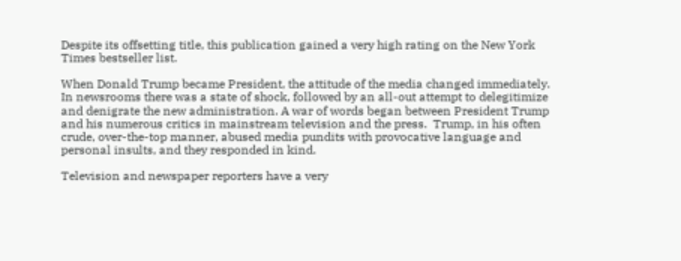Despite its offsetting title, this publication gained a very high rating on the New York Times bestseller list.

When Donald Trump became President, the attitude of the media changed immediately.  In newsrooms there was a state of shock, followed by an all-out attempt to delegitimize and denigrate the new administration. A war of words began between President Trump and his numerous critics in mainstream television and the press.  Trump, in his often crude, over-the-top manner, abused media pundits with provocative language and personal insults, and they responded in kind.

Television and newspaper reporters have a very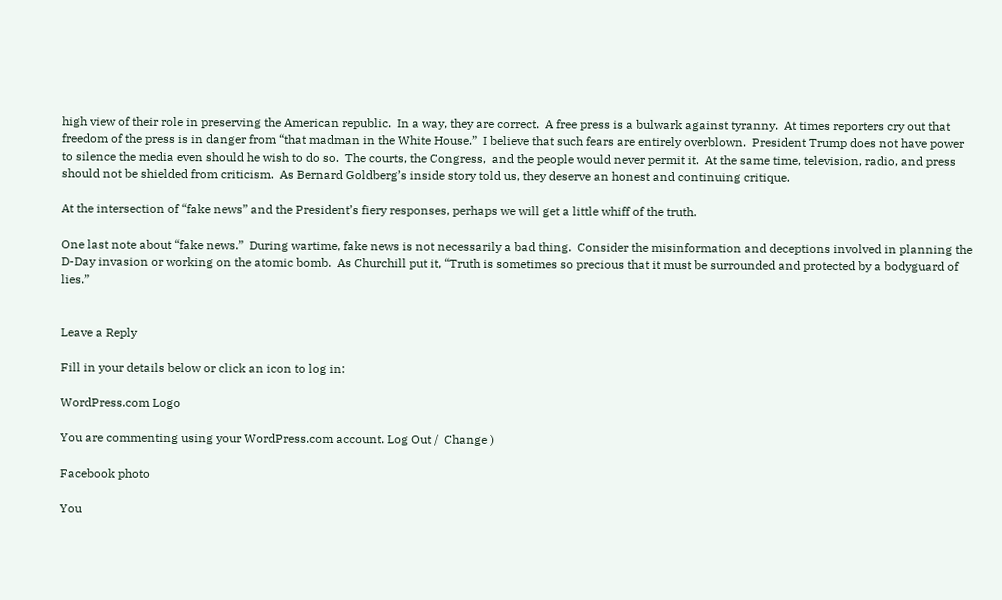high view of their role in preserving the American republic.  In a way, they are correct.  A free press is a bulwark against tyranny.  At times reporters cry out that freedom of the press is in danger from “that madman in the White House.”  I believe that such fears are entirely overblown.  President Trump does not have power to silence the media even should he wish to do so.  The courts, the Congress,  and the people would never permit it.  At the same time, television, radio, and press should not be shielded from criticism.  As Bernard Goldberg’s inside story told us, they deserve an honest and continuing critique.

At the intersection of “fake news” and the President’s fiery responses, perhaps we will get a little whiff of the truth.

One last note about “fake news.”  During wartime, fake news is not necessarily a bad thing.  Consider the misinformation and deceptions involved in planning the D-Day invasion or working on the atomic bomb.  As Churchill put it, “Truth is sometimes so precious that it must be surrounded and protected by a bodyguard of lies.”


Leave a Reply

Fill in your details below or click an icon to log in:

WordPress.com Logo

You are commenting using your WordPress.com account. Log Out /  Change )

Facebook photo

You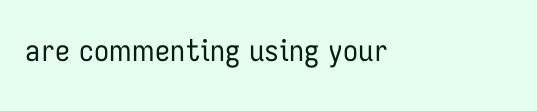are commenting using your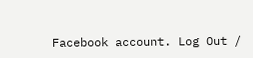Facebook account. Log Out /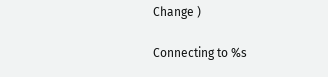Change )

Connecting to %s